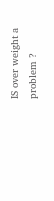IS over weight a problem ?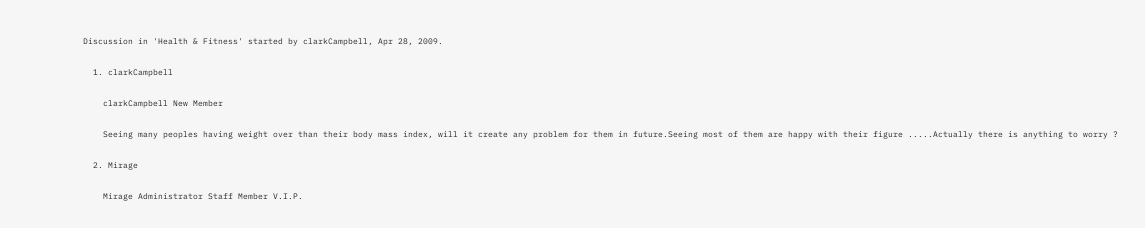Discussion in 'Health & Fitness' started by clarkCampbell, Apr 28, 2009.

  1. clarkCampbell

    clarkCampbell New Member

    Seeing many peoples having weight over than their body mass index, will it create any problem for them in future.Seeing most of them are happy with their figure .....Actually there is anything to worry ?

  2. Mirage

    Mirage Administrator Staff Member V.I.P.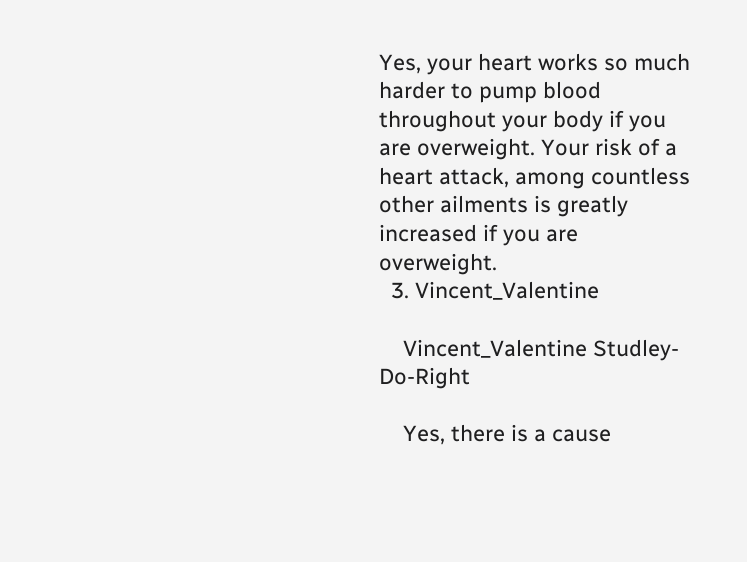Yes, your heart works so much harder to pump blood throughout your body if you are overweight. Your risk of a heart attack, among countless other ailments is greatly increased if you are overweight.
  3. Vincent_Valentine

    Vincent_Valentine Studley-Do-Right

    Yes, there is a cause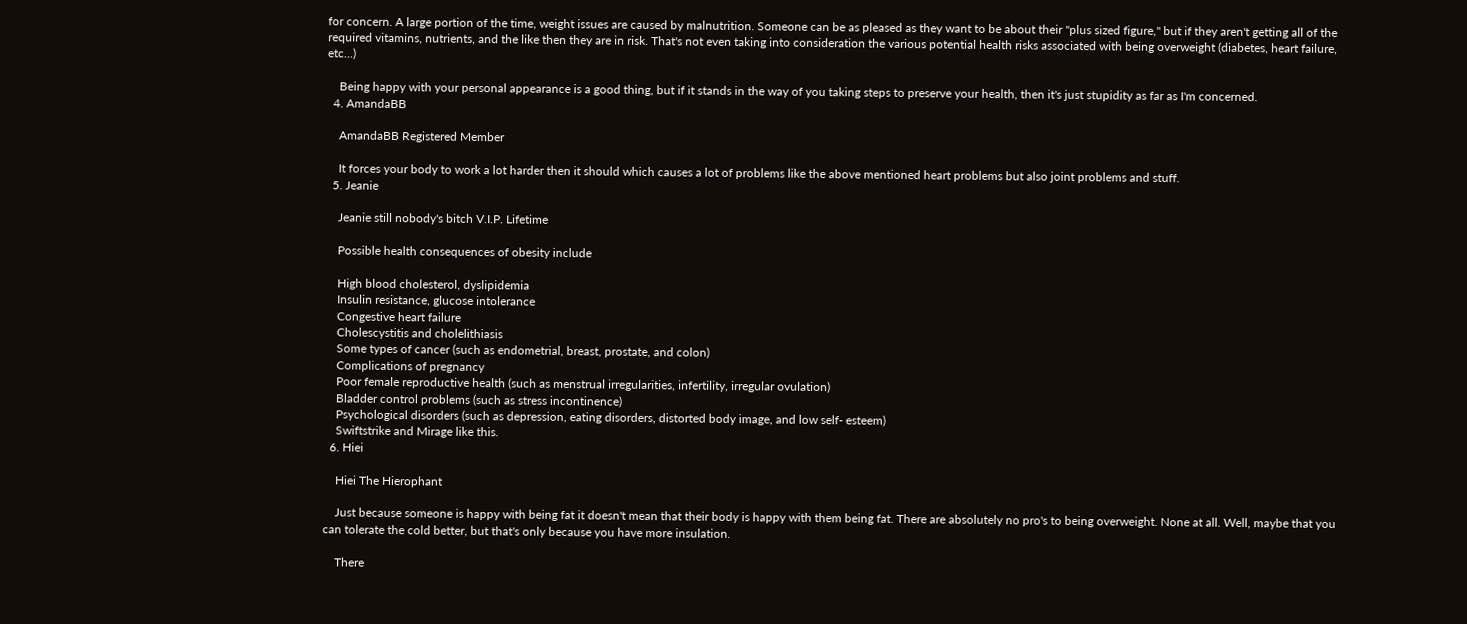for concern. A large portion of the time, weight issues are caused by malnutrition. Someone can be as pleased as they want to be about their "plus sized figure," but if they aren't getting all of the required vitamins, nutrients, and the like then they are in risk. That's not even taking into consideration the various potential health risks associated with being overweight (diabetes, heart failure, etc...)

    Being happy with your personal appearance is a good thing, but if it stands in the way of you taking steps to preserve your health, then it's just stupidity as far as I'm concerned.
  4. AmandaBB

    AmandaBB Registered Member

    It forces your body to work a lot harder then it should which causes a lot of problems like the above mentioned heart problems but also joint problems and stuff.
  5. Jeanie

    Jeanie still nobody's bitch V.I.P. Lifetime

    Possible health consequences of obesity include

    High blood cholesterol, dyslipidemia
    Insulin resistance, glucose intolerance
    Congestive heart failure
    Cholescystitis and cholelithiasis
    Some types of cancer (such as endometrial, breast, prostate, and colon)
    Complications of pregnancy
    Poor female reproductive health (such as menstrual irregularities, infertility, irregular ovulation)
    Bladder control problems (such as stress incontinence)
    Psychological disorders (such as depression, eating disorders, distorted body image, and low self- esteem)
    Swiftstrike and Mirage like this.
  6. Hiei

    Hiei The Hierophant

    Just because someone is happy with being fat it doesn't mean that their body is happy with them being fat. There are absolutely no pro's to being overweight. None at all. Well, maybe that you can tolerate the cold better, but that's only because you have more insulation.

    There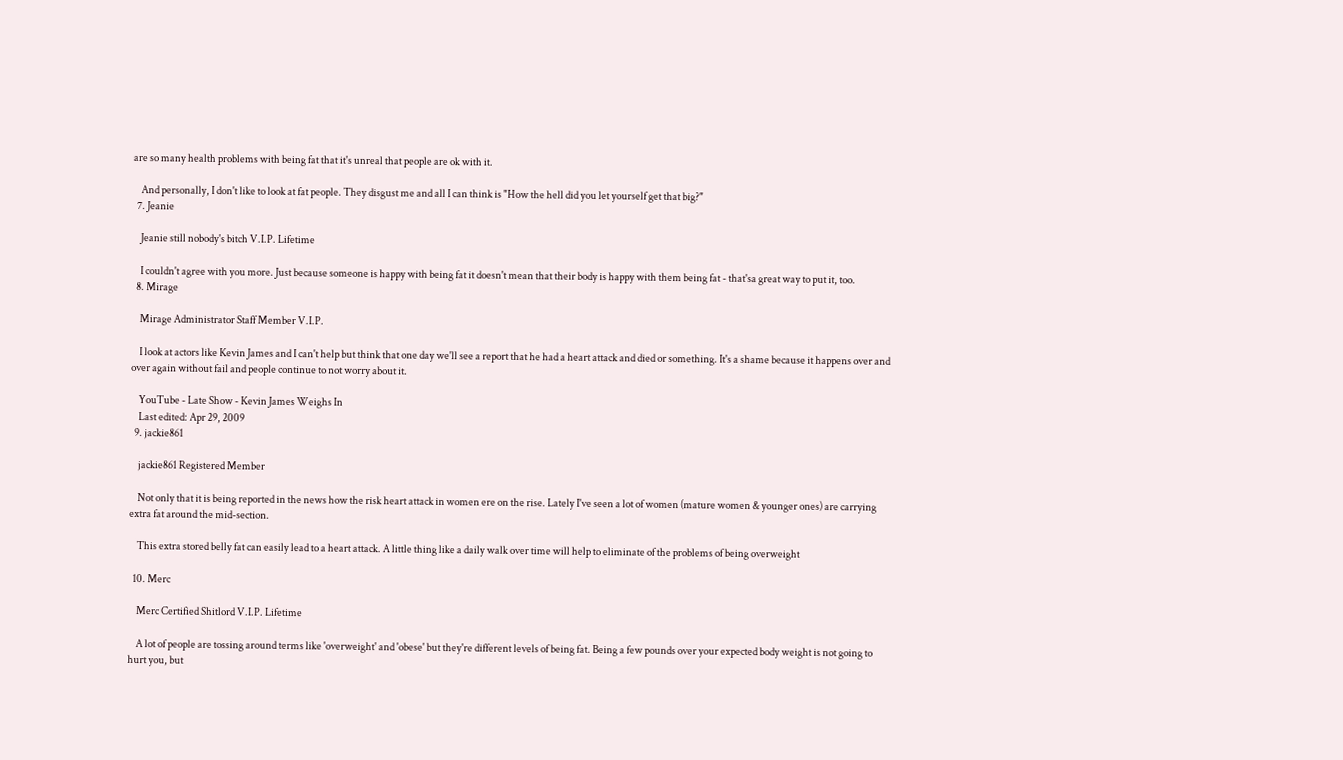are so many health problems with being fat that it's unreal that people are ok with it.

    And personally, I don't like to look at fat people. They disgust me and all I can think is "How the hell did you let yourself get that big?"
  7. Jeanie

    Jeanie still nobody's bitch V.I.P. Lifetime

    I couldn't agree with you more. Just because someone is happy with being fat it doesn't mean that their body is happy with them being fat - that'sa great way to put it, too.
  8. Mirage

    Mirage Administrator Staff Member V.I.P.

    I look at actors like Kevin James and I can't help but think that one day we'll see a report that he had a heart attack and died or something. It's a shame because it happens over and over again without fail and people continue to not worry about it.

    YouTube - Late Show - Kevin James Weighs In
    Last edited: Apr 29, 2009
  9. jackie861

    jackie861 Registered Member

    Not only that it is being reported in the news how the risk heart attack in women ere on the rise. Lately I've seen a lot of women (mature women & younger ones) are carrying extra fat around the mid-section.

    This extra stored belly fat can easily lead to a heart attack. A little thing like a daily walk over time will help to eliminate of the problems of being overweight

  10. Merc

    Merc Certified Shitlord V.I.P. Lifetime

    A lot of people are tossing around terms like 'overweight' and 'obese' but they're different levels of being fat. Being a few pounds over your expected body weight is not going to hurt you, but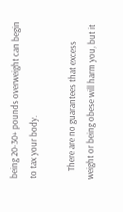being 20-30+ pounds overweight can begin to tax your body.

    There are no guarantees that excess weight or being obese will harm you, but it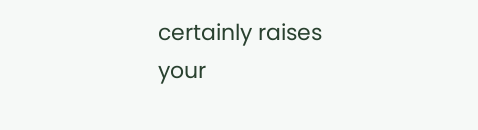certainly raises your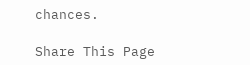chances.

Share This Page